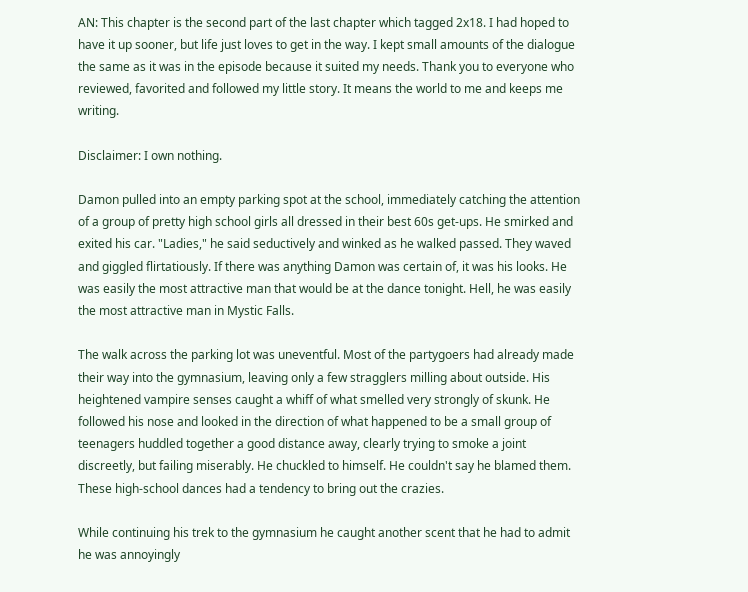AN: This chapter is the second part of the last chapter which tagged 2x18. I had hoped to have it up sooner, but life just loves to get in the way. I kept small amounts of the dialogue the same as it was in the episode because it suited my needs. Thank you to everyone who reviewed, favorited and followed my little story. It means the world to me and keeps me writing.

Disclaimer: I own nothing.

Damon pulled into an empty parking spot at the school, immediately catching the attention of a group of pretty high school girls all dressed in their best 60s get-ups. He smirked and exited his car. "Ladies," he said seductively and winked as he walked passed. They waved and giggled flirtatiously. If there was anything Damon was certain of, it was his looks. He was easily the most attractive man that would be at the dance tonight. Hell, he was easily the most attractive man in Mystic Falls.

The walk across the parking lot was uneventful. Most of the partygoers had already made their way into the gymnasium, leaving only a few stragglers milling about outside. His heightened vampire senses caught a whiff of what smelled very strongly of skunk. He followed his nose and looked in the direction of what happened to be a small group of teenagers huddled together a good distance away, clearly trying to smoke a joint discreetly, but failing miserably. He chuckled to himself. He couldn't say he blamed them. These high-school dances had a tendency to bring out the crazies.

While continuing his trek to the gymnasium he caught another scent that he had to admit he was annoyingly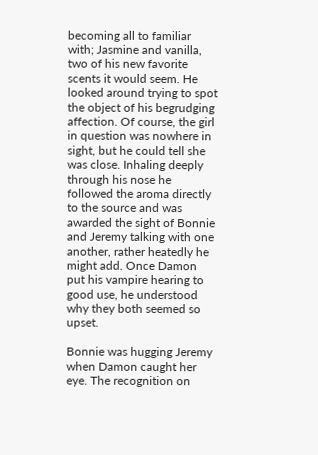becoming all to familiar with; Jasmine and vanilla, two of his new favorite scents it would seem. He looked around trying to spot the object of his begrudging affection. Of course, the girl in question was nowhere in sight, but he could tell she was close. Inhaling deeply through his nose he followed the aroma directly to the source and was awarded the sight of Bonnie and Jeremy talking with one another, rather heatedly he might add. Once Damon put his vampire hearing to good use, he understood why they both seemed so upset.

Bonnie was hugging Jeremy when Damon caught her eye. The recognition on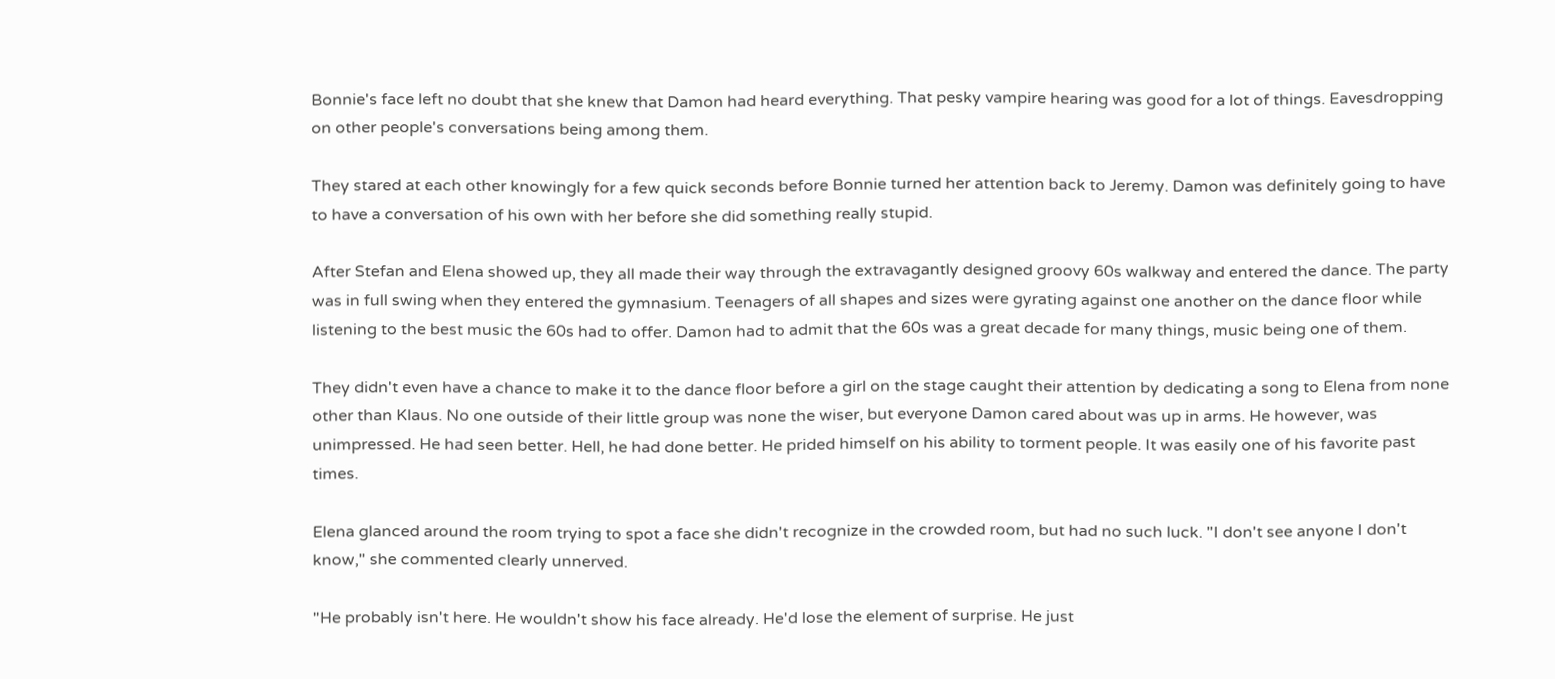Bonnie's face left no doubt that she knew that Damon had heard everything. That pesky vampire hearing was good for a lot of things. Eavesdropping on other people's conversations being among them.

They stared at each other knowingly for a few quick seconds before Bonnie turned her attention back to Jeremy. Damon was definitely going to have to have a conversation of his own with her before she did something really stupid.

After Stefan and Elena showed up, they all made their way through the extravagantly designed groovy 60s walkway and entered the dance. The party was in full swing when they entered the gymnasium. Teenagers of all shapes and sizes were gyrating against one another on the dance floor while listening to the best music the 60s had to offer. Damon had to admit that the 60s was a great decade for many things, music being one of them.

They didn't even have a chance to make it to the dance floor before a girl on the stage caught their attention by dedicating a song to Elena from none other than Klaus. No one outside of their little group was none the wiser, but everyone Damon cared about was up in arms. He however, was unimpressed. He had seen better. Hell, he had done better. He prided himself on his ability to torment people. It was easily one of his favorite past times.

Elena glanced around the room trying to spot a face she didn't recognize in the crowded room, but had no such luck. "I don't see anyone I don't know," she commented clearly unnerved.

"He probably isn't here. He wouldn't show his face already. He'd lose the element of surprise. He just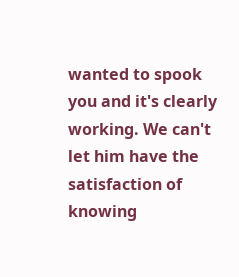wanted to spook you and it's clearly working. We can't let him have the satisfaction of knowing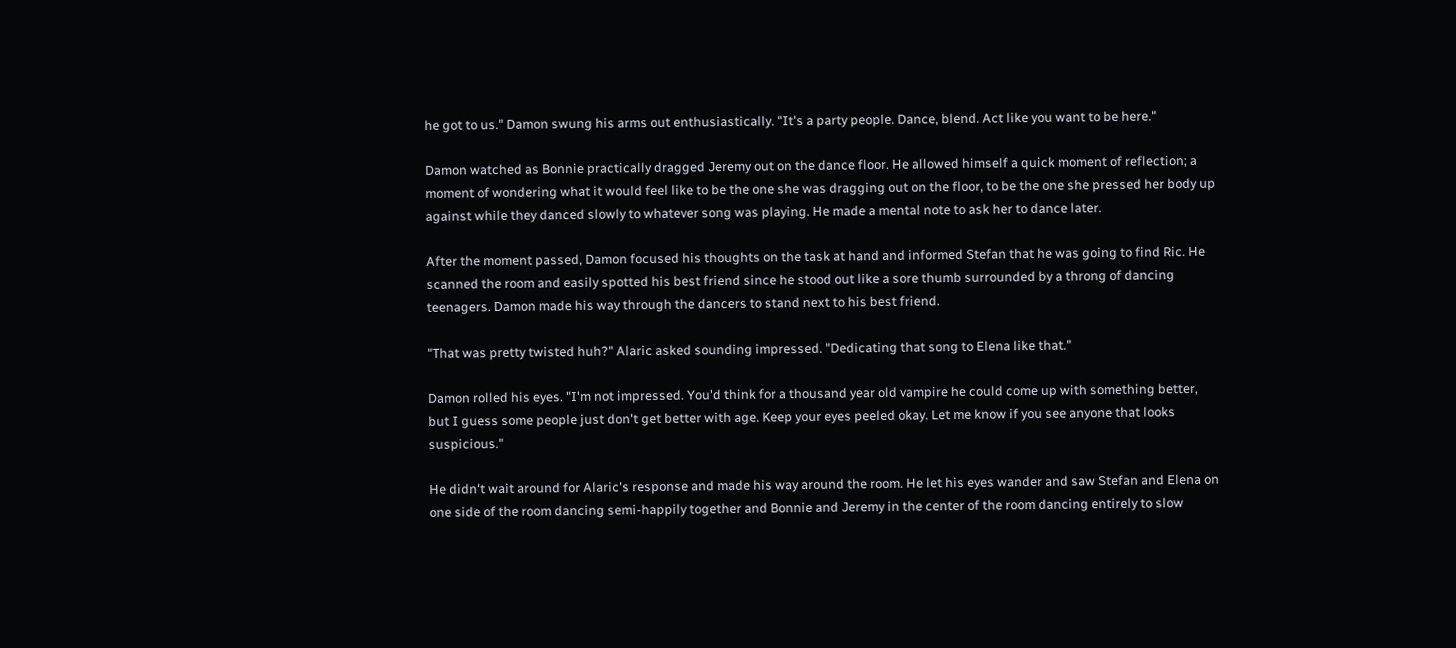he got to us." Damon swung his arms out enthusiastically. "It's a party people. Dance, blend. Act like you want to be here."

Damon watched as Bonnie practically dragged Jeremy out on the dance floor. He allowed himself a quick moment of reflection; a moment of wondering what it would feel like to be the one she was dragging out on the floor, to be the one she pressed her body up against while they danced slowly to whatever song was playing. He made a mental note to ask her to dance later.

After the moment passed, Damon focused his thoughts on the task at hand and informed Stefan that he was going to find Ric. He scanned the room and easily spotted his best friend since he stood out like a sore thumb surrounded by a throng of dancing teenagers. Damon made his way through the dancers to stand next to his best friend.

"That was pretty twisted huh?" Alaric asked sounding impressed. "Dedicating that song to Elena like that."

Damon rolled his eyes. "I'm not impressed. You'd think for a thousand year old vampire he could come up with something better, but I guess some people just don't get better with age. Keep your eyes peeled okay. Let me know if you see anyone that looks suspicious."

He didn't wait around for Alaric's response and made his way around the room. He let his eyes wander and saw Stefan and Elena on one side of the room dancing semi-happily together and Bonnie and Jeremy in the center of the room dancing entirely to slow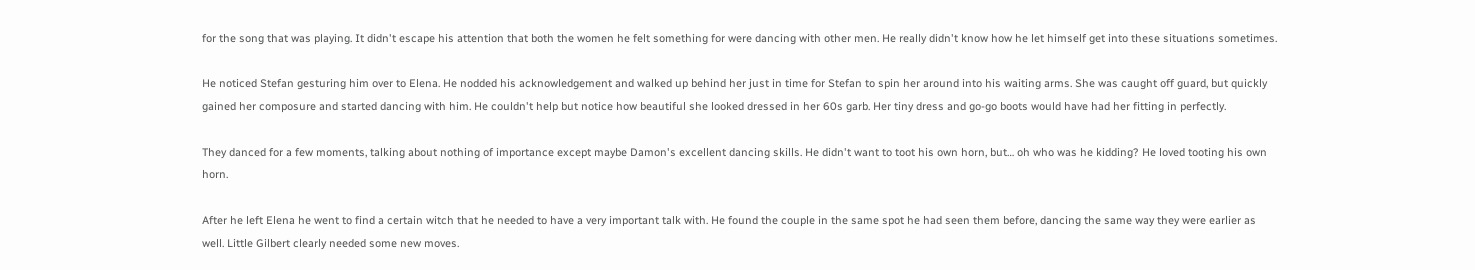for the song that was playing. It didn't escape his attention that both the women he felt something for were dancing with other men. He really didn't know how he let himself get into these situations sometimes.

He noticed Stefan gesturing him over to Elena. He nodded his acknowledgement and walked up behind her just in time for Stefan to spin her around into his waiting arms. She was caught off guard, but quickly gained her composure and started dancing with him. He couldn't help but notice how beautiful she looked dressed in her 60s garb. Her tiny dress and go-go boots would have had her fitting in perfectly.

They danced for a few moments, talking about nothing of importance except maybe Damon's excellent dancing skills. He didn't want to toot his own horn, but… oh who was he kidding? He loved tooting his own horn.

After he left Elena he went to find a certain witch that he needed to have a very important talk with. He found the couple in the same spot he had seen them before, dancing the same way they were earlier as well. Little Gilbert clearly needed some new moves.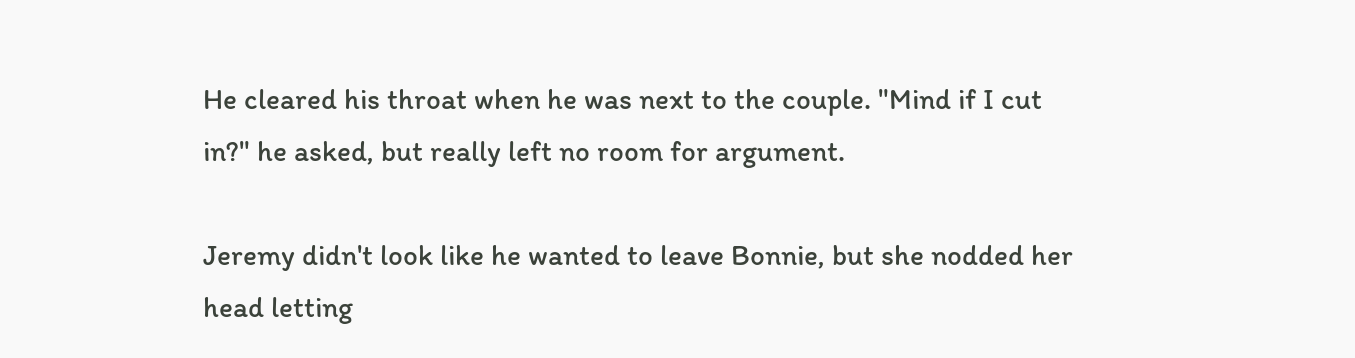He cleared his throat when he was next to the couple. "Mind if I cut in?" he asked, but really left no room for argument.

Jeremy didn't look like he wanted to leave Bonnie, but she nodded her head letting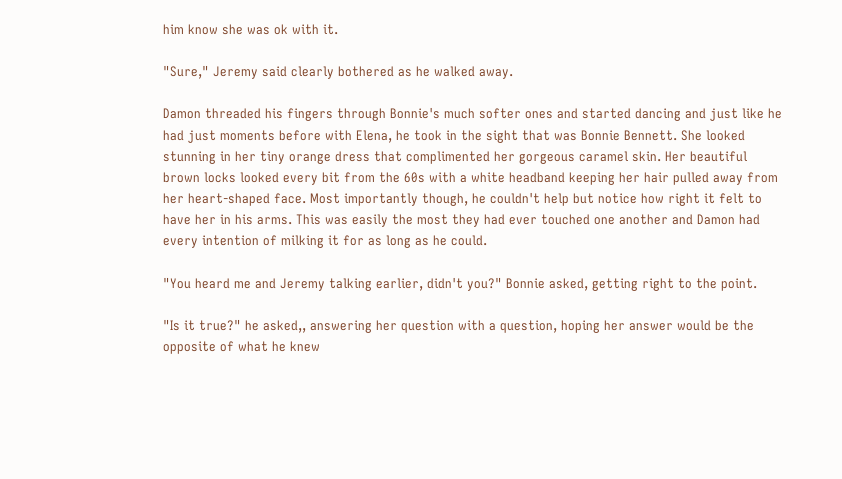him know she was ok with it.

"Sure," Jeremy said clearly bothered as he walked away.

Damon threaded his fingers through Bonnie's much softer ones and started dancing and just like he had just moments before with Elena, he took in the sight that was Bonnie Bennett. She looked stunning in her tiny orange dress that complimented her gorgeous caramel skin. Her beautiful brown locks looked every bit from the 60s with a white headband keeping her hair pulled away from her heart-shaped face. Most importantly though, he couldn't help but notice how right it felt to have her in his arms. This was easily the most they had ever touched one another and Damon had every intention of milking it for as long as he could.

"You heard me and Jeremy talking earlier, didn't you?" Bonnie asked, getting right to the point.

"Is it true?" he asked,, answering her question with a question, hoping her answer would be the opposite of what he knew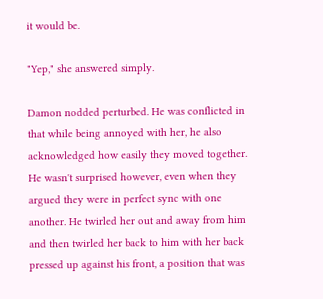it would be.

"Yep," she answered simply.

Damon nodded perturbed. He was conflicted in that while being annoyed with her, he also acknowledged how easily they moved together. He wasn't surprised however, even when they argued they were in perfect sync with one another. He twirled her out and away from him and then twirled her back to him with her back pressed up against his front, a position that was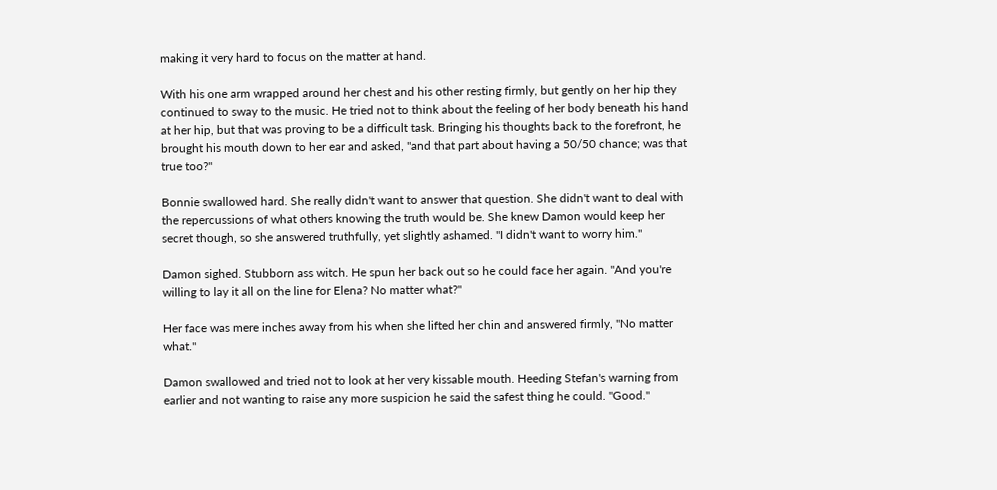making it very hard to focus on the matter at hand.

With his one arm wrapped around her chest and his other resting firmly, but gently on her hip they continued to sway to the music. He tried not to think about the feeling of her body beneath his hand at her hip, but that was proving to be a difficult task. Bringing his thoughts back to the forefront, he brought his mouth down to her ear and asked, "and that part about having a 50/50 chance; was that true too?"

Bonnie swallowed hard. She really didn't want to answer that question. She didn't want to deal with the repercussions of what others knowing the truth would be. She knew Damon would keep her secret though, so she answered truthfully, yet slightly ashamed. "I didn't want to worry him."

Damon sighed. Stubborn ass witch. He spun her back out so he could face her again. "And you're willing to lay it all on the line for Elena? No matter what?"

Her face was mere inches away from his when she lifted her chin and answered firmly, "No matter what."

Damon swallowed and tried not to look at her very kissable mouth. Heeding Stefan's warning from earlier and not wanting to raise any more suspicion he said the safest thing he could. "Good."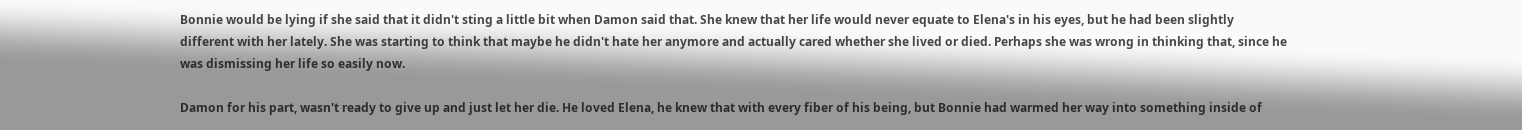Bonnie would be lying if she said that it didn't sting a little bit when Damon said that. She knew that her life would never equate to Elena's in his eyes, but he had been slightly different with her lately. She was starting to think that maybe he didn't hate her anymore and actually cared whether she lived or died. Perhaps she was wrong in thinking that, since he was dismissing her life so easily now.

Damon for his part, wasn't ready to give up and just let her die. He loved Elena, he knew that with every fiber of his being, but Bonnie had warmed her way into something inside of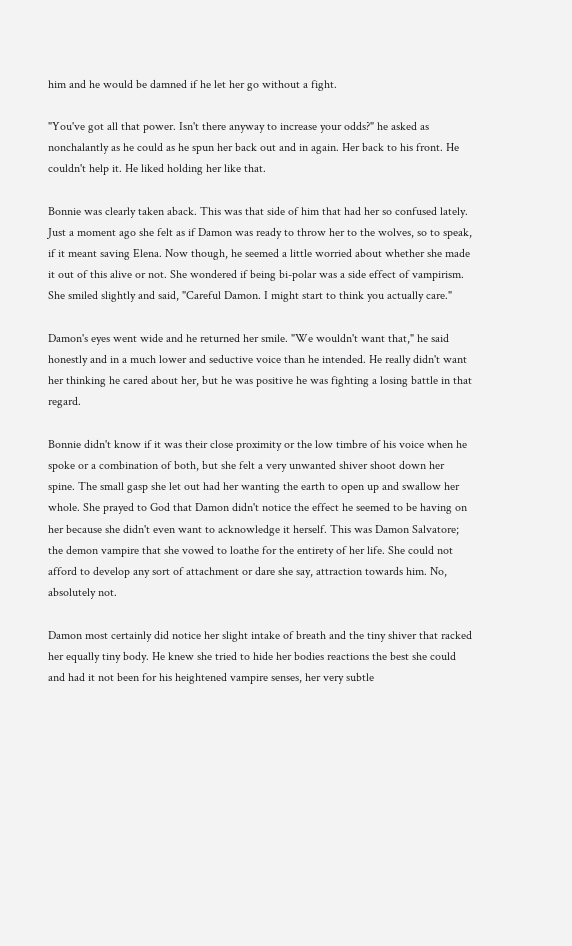him and he would be damned if he let her go without a fight.

"You've got all that power. Isn't there anyway to increase your odds?" he asked as nonchalantly as he could as he spun her back out and in again. Her back to his front. He couldn't help it. He liked holding her like that.

Bonnie was clearly taken aback. This was that side of him that had her so confused lately. Just a moment ago she felt as if Damon was ready to throw her to the wolves, so to speak, if it meant saving Elena. Now though, he seemed a little worried about whether she made it out of this alive or not. She wondered if being bi-polar was a side effect of vampirism. She smiled slightly and said, "Careful Damon. I might start to think you actually care."

Damon's eyes went wide and he returned her smile. "We wouldn't want that," he said honestly and in a much lower and seductive voice than he intended. He really didn't want her thinking he cared about her, but he was positive he was fighting a losing battle in that regard.

Bonnie didn't know if it was their close proximity or the low timbre of his voice when he spoke or a combination of both, but she felt a very unwanted shiver shoot down her spine. The small gasp she let out had her wanting the earth to open up and swallow her whole. She prayed to God that Damon didn't notice the effect he seemed to be having on her because she didn't even want to acknowledge it herself. This was Damon Salvatore; the demon vampire that she vowed to loathe for the entirety of her life. She could not afford to develop any sort of attachment or dare she say, attraction towards him. No, absolutely not.

Damon most certainly did notice her slight intake of breath and the tiny shiver that racked her equally tiny body. He knew she tried to hide her bodies reactions the best she could and had it not been for his heightened vampire senses, her very subtle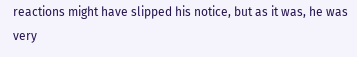reactions might have slipped his notice, but as it was, he was very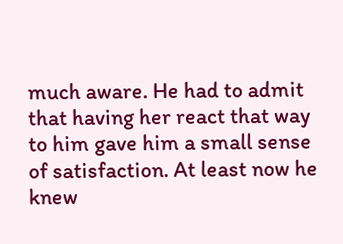much aware. He had to admit that having her react that way to him gave him a small sense of satisfaction. At least now he knew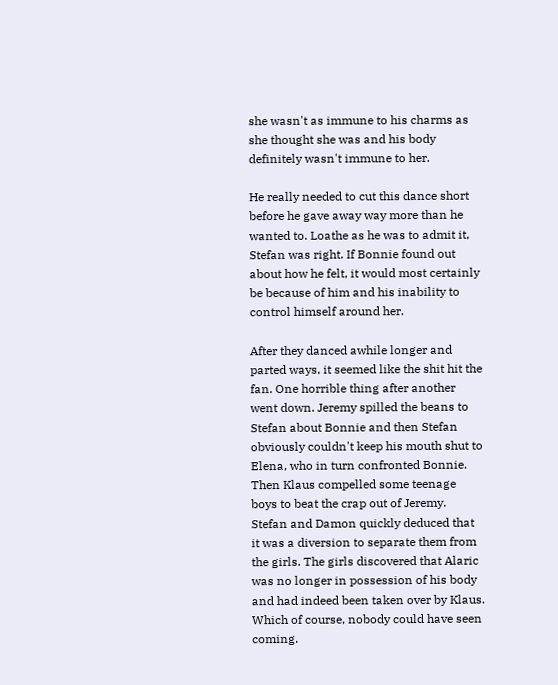she wasn't as immune to his charms as she thought she was and his body definitely wasn't immune to her.

He really needed to cut this dance short before he gave away way more than he wanted to. Loathe as he was to admit it, Stefan was right. If Bonnie found out about how he felt, it would most certainly be because of him and his inability to control himself around her.

After they danced awhile longer and parted ways, it seemed like the shit hit the fan. One horrible thing after another went down. Jeremy spilled the beans to Stefan about Bonnie and then Stefan obviously couldn't keep his mouth shut to Elena, who in turn confronted Bonnie. Then Klaus compelled some teenage boys to beat the crap out of Jeremy. Stefan and Damon quickly deduced that it was a diversion to separate them from the girls. The girls discovered that Alaric was no longer in possession of his body and had indeed been taken over by Klaus. Which of course, nobody could have seen coming.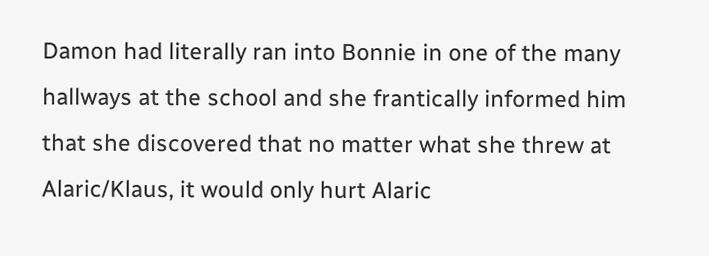Damon had literally ran into Bonnie in one of the many hallways at the school and she frantically informed him that she discovered that no matter what she threw at Alaric/Klaus, it would only hurt Alaric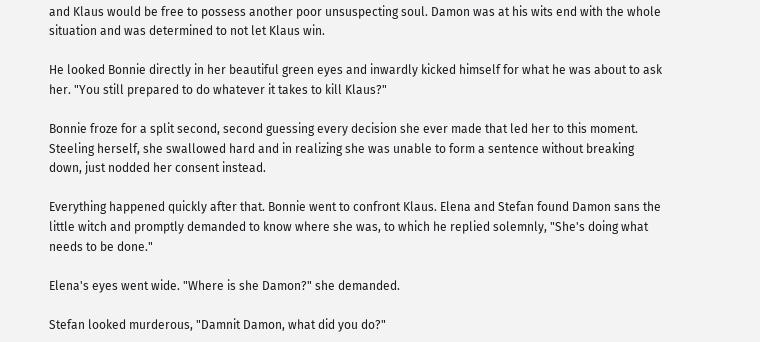and Klaus would be free to possess another poor unsuspecting soul. Damon was at his wits end with the whole situation and was determined to not let Klaus win.

He looked Bonnie directly in her beautiful green eyes and inwardly kicked himself for what he was about to ask her. "You still prepared to do whatever it takes to kill Klaus?"

Bonnie froze for a split second, second guessing every decision she ever made that led her to this moment. Steeling herself, she swallowed hard and in realizing she was unable to form a sentence without breaking down, just nodded her consent instead.

Everything happened quickly after that. Bonnie went to confront Klaus. Elena and Stefan found Damon sans the little witch and promptly demanded to know where she was, to which he replied solemnly, "She's doing what needs to be done."

Elena's eyes went wide. "Where is she Damon?" she demanded.

Stefan looked murderous, "Damnit Damon, what did you do?"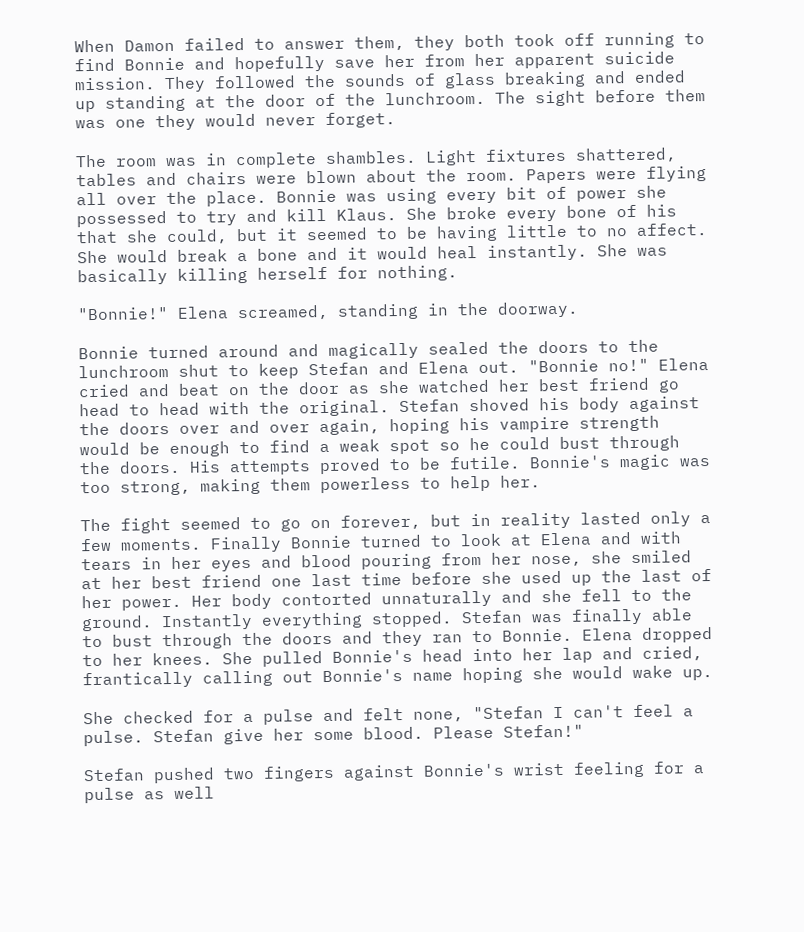When Damon failed to answer them, they both took off running to find Bonnie and hopefully save her from her apparent suicide mission. They followed the sounds of glass breaking and ended up standing at the door of the lunchroom. The sight before them was one they would never forget.

The room was in complete shambles. Light fixtures shattered, tables and chairs were blown about the room. Papers were flying all over the place. Bonnie was using every bit of power she possessed to try and kill Klaus. She broke every bone of his that she could, but it seemed to be having little to no affect. She would break a bone and it would heal instantly. She was basically killing herself for nothing.

"Bonnie!" Elena screamed, standing in the doorway.

Bonnie turned around and magically sealed the doors to the lunchroom shut to keep Stefan and Elena out. "Bonnie no!" Elena cried and beat on the door as she watched her best friend go head to head with the original. Stefan shoved his body against the doors over and over again, hoping his vampire strength would be enough to find a weak spot so he could bust through the doors. His attempts proved to be futile. Bonnie's magic was too strong, making them powerless to help her.

The fight seemed to go on forever, but in reality lasted only a few moments. Finally Bonnie turned to look at Elena and with tears in her eyes and blood pouring from her nose, she smiled at her best friend one last time before she used up the last of her power. Her body contorted unnaturally and she fell to the ground. Instantly everything stopped. Stefan was finally able to bust through the doors and they ran to Bonnie. Elena dropped to her knees. She pulled Bonnie's head into her lap and cried, frantically calling out Bonnie's name hoping she would wake up.

She checked for a pulse and felt none, "Stefan I can't feel a pulse. Stefan give her some blood. Please Stefan!"

Stefan pushed two fingers against Bonnie's wrist feeling for a pulse as well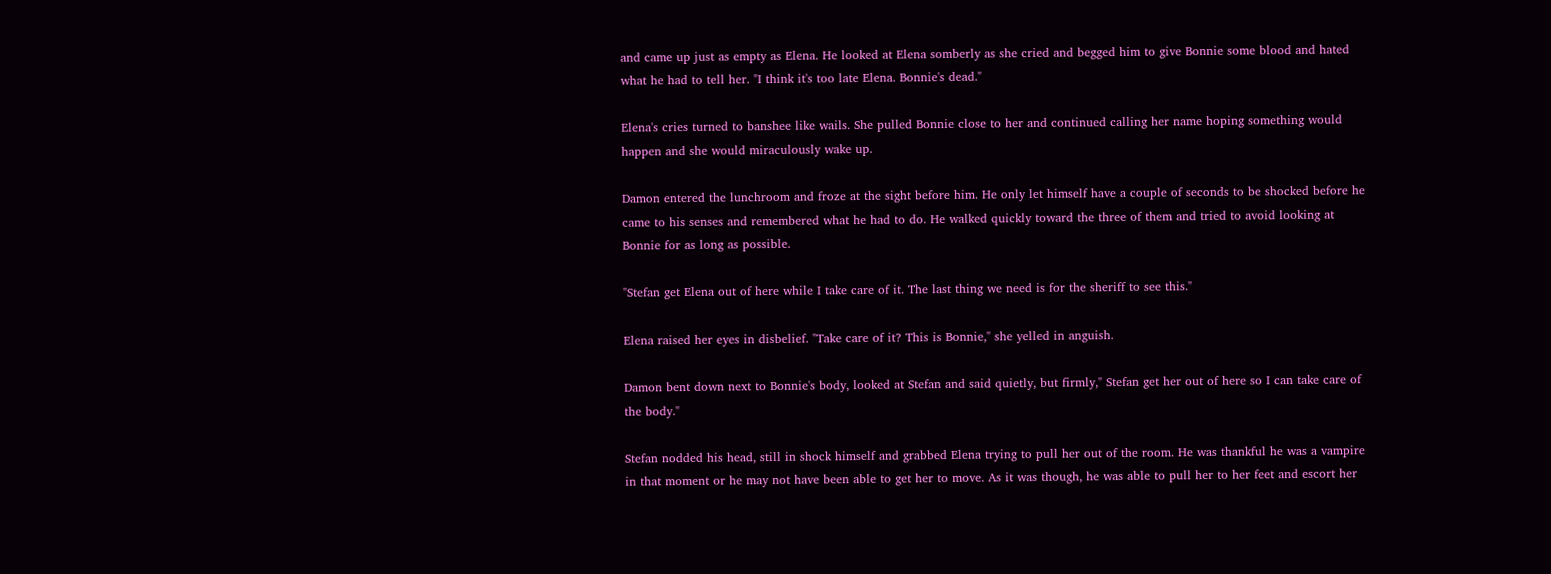and came up just as empty as Elena. He looked at Elena somberly as she cried and begged him to give Bonnie some blood and hated what he had to tell her. "I think it's too late Elena. Bonnie's dead."

Elena's cries turned to banshee like wails. She pulled Bonnie close to her and continued calling her name hoping something would happen and she would miraculously wake up.

Damon entered the lunchroom and froze at the sight before him. He only let himself have a couple of seconds to be shocked before he came to his senses and remembered what he had to do. He walked quickly toward the three of them and tried to avoid looking at Bonnie for as long as possible.

"Stefan get Elena out of here while I take care of it. The last thing we need is for the sheriff to see this."

Elena raised her eyes in disbelief. "Take care of it? This is Bonnie," she yelled in anguish.

Damon bent down next to Bonnie's body, looked at Stefan and said quietly, but firmly," Stefan get her out of here so I can take care of the body."

Stefan nodded his head, still in shock himself and grabbed Elena trying to pull her out of the room. He was thankful he was a vampire in that moment or he may not have been able to get her to move. As it was though, he was able to pull her to her feet and escort her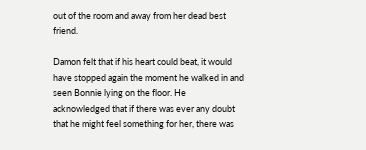out of the room and away from her dead best friend.

Damon felt that if his heart could beat, it would have stopped again the moment he walked in and seen Bonnie lying on the floor. He acknowledged that if there was ever any doubt that he might feel something for her, there was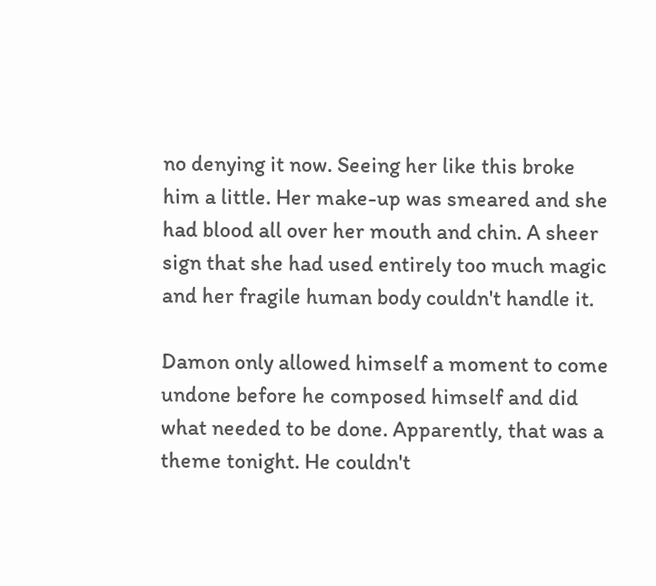no denying it now. Seeing her like this broke him a little. Her make-up was smeared and she had blood all over her mouth and chin. A sheer sign that she had used entirely too much magic and her fragile human body couldn't handle it.

Damon only allowed himself a moment to come undone before he composed himself and did what needed to be done. Apparently, that was a theme tonight. He couldn't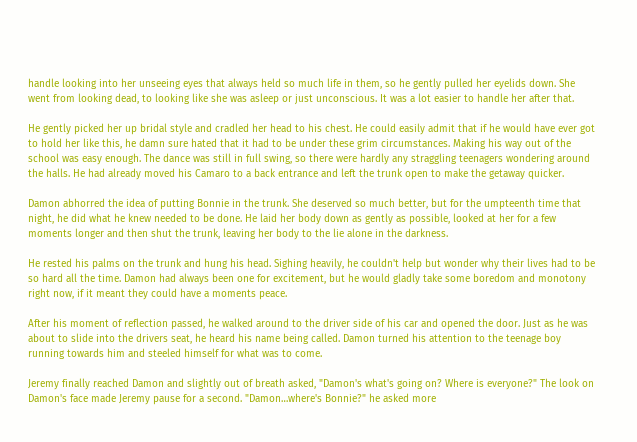handle looking into her unseeing eyes that always held so much life in them, so he gently pulled her eyelids down. She went from looking dead, to looking like she was asleep or just unconscious. It was a lot easier to handle her after that.

He gently picked her up bridal style and cradled her head to his chest. He could easily admit that if he would have ever got to hold her like this, he damn sure hated that it had to be under these grim circumstances. Making his way out of the school was easy enough. The dance was still in full swing, so there were hardly any straggling teenagers wondering around the halls. He had already moved his Camaro to a back entrance and left the trunk open to make the getaway quicker.

Damon abhorred the idea of putting Bonnie in the trunk. She deserved so much better, but for the umpteenth time that night, he did what he knew needed to be done. He laid her body down as gently as possible, looked at her for a few moments longer and then shut the trunk, leaving her body to the lie alone in the darkness.

He rested his palms on the trunk and hung his head. Sighing heavily, he couldn't help but wonder why their lives had to be so hard all the time. Damon had always been one for excitement, but he would gladly take some boredom and monotony right now, if it meant they could have a moments peace.

After his moment of reflection passed, he walked around to the driver side of his car and opened the door. Just as he was about to slide into the drivers seat, he heard his name being called. Damon turned his attention to the teenage boy running towards him and steeled himself for what was to come.

Jeremy finally reached Damon and slightly out of breath asked, "Damon's what's going on? Where is everyone?" The look on Damon's face made Jeremy pause for a second. "Damon…where's Bonnie?" he asked more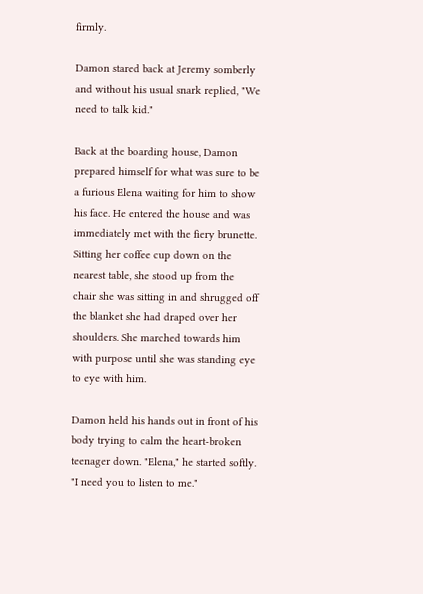firmly.

Damon stared back at Jeremy somberly and without his usual snark replied, "We need to talk kid."

Back at the boarding house, Damon prepared himself for what was sure to be a furious Elena waiting for him to show his face. He entered the house and was immediately met with the fiery brunette. Sitting her coffee cup down on the nearest table, she stood up from the chair she was sitting in and shrugged off the blanket she had draped over her shoulders. She marched towards him with purpose until she was standing eye to eye with him.

Damon held his hands out in front of his body trying to calm the heart-broken teenager down. "Elena," he started softly. "I need you to listen to me."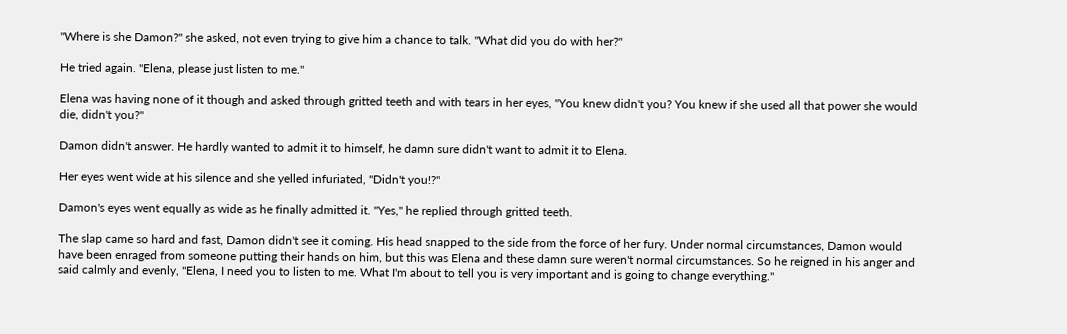"Where is she Damon?" she asked, not even trying to give him a chance to talk. "What did you do with her?"

He tried again. "Elena, please just listen to me."

Elena was having none of it though and asked through gritted teeth and with tears in her eyes, "You knew didn't you? You knew if she used all that power she would die, didn't you?"

Damon didn't answer. He hardly wanted to admit it to himself, he damn sure didn't want to admit it to Elena.

Her eyes went wide at his silence and she yelled infuriated, "Didn't you!?"

Damon's eyes went equally as wide as he finally admitted it. "Yes," he replied through gritted teeth.

The slap came so hard and fast, Damon didn't see it coming. His head snapped to the side from the force of her fury. Under normal circumstances, Damon would have been enraged from someone putting their hands on him, but this was Elena and these damn sure weren't normal circumstances. So he reigned in his anger and said calmly and evenly, "Elena, I need you to listen to me. What I'm about to tell you is very important and is going to change everything."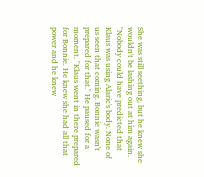She was still seething, but he knew she wouldn't be lashing out at him again. "Nobody could have predicted that Klaus was using Alaric's body. None of us seen that coming. Bonnie wasn't prepared for that." He paused for a moment. "Klaus went in there prepared for Bonnie. He knew she had all that power and he knew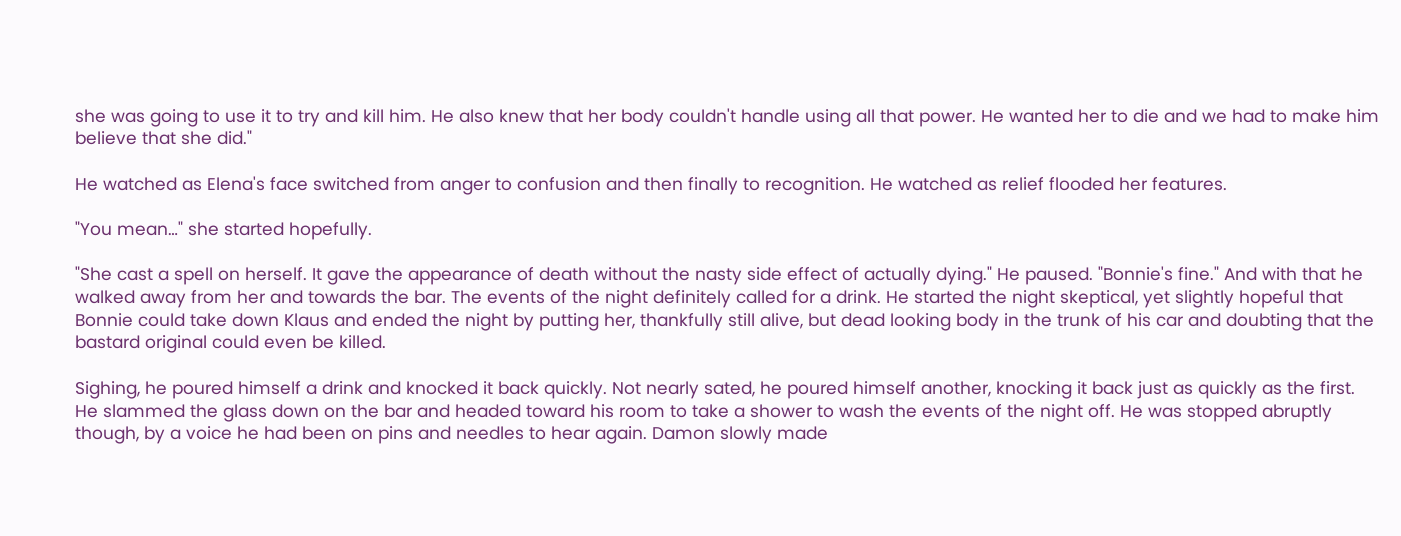she was going to use it to try and kill him. He also knew that her body couldn't handle using all that power. He wanted her to die and we had to make him believe that she did."

He watched as Elena's face switched from anger to confusion and then finally to recognition. He watched as relief flooded her features.

"You mean…" she started hopefully.

"She cast a spell on herself. It gave the appearance of death without the nasty side effect of actually dying." He paused. "Bonnie's fine." And with that he walked away from her and towards the bar. The events of the night definitely called for a drink. He started the night skeptical, yet slightly hopeful that Bonnie could take down Klaus and ended the night by putting her, thankfully still alive, but dead looking body in the trunk of his car and doubting that the bastard original could even be killed.

Sighing, he poured himself a drink and knocked it back quickly. Not nearly sated, he poured himself another, knocking it back just as quickly as the first. He slammed the glass down on the bar and headed toward his room to take a shower to wash the events of the night off. He was stopped abruptly though, by a voice he had been on pins and needles to hear again. Damon slowly made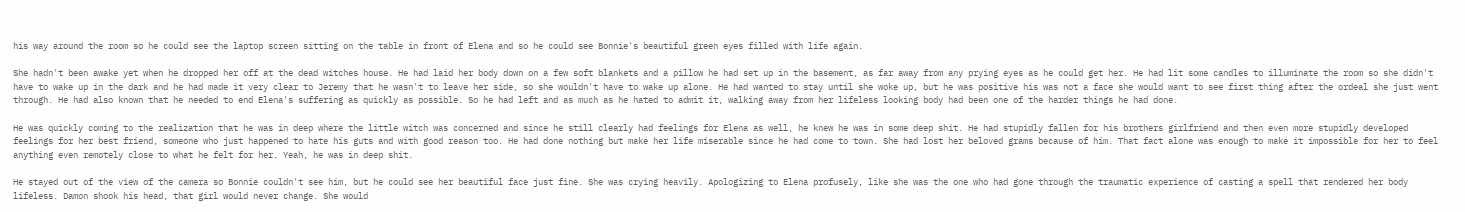his way around the room so he could see the laptop screen sitting on the table in front of Elena and so he could see Bonnie's beautiful green eyes filled with life again.

She hadn't been awake yet when he dropped her off at the dead witches house. He had laid her body down on a few soft blankets and a pillow he had set up in the basement, as far away from any prying eyes as he could get her. He had lit some candles to illuminate the room so she didn't have to wake up in the dark and he had made it very clear to Jeremy that he wasn't to leave her side, so she wouldn't have to wake up alone. He had wanted to stay until she woke up, but he was positive his was not a face she would want to see first thing after the ordeal she just went through. He had also known that he needed to end Elena's suffering as quickly as possible. So he had left and as much as he hated to admit it, walking away from her lifeless looking body had been one of the harder things he had done.

He was quickly coming to the realization that he was in deep where the little witch was concerned and since he still clearly had feelings for Elena as well, he knew he was in some deep shit. He had stupidly fallen for his brothers girlfriend and then even more stupidly developed feelings for her best friend, someone who just happened to hate his guts and with good reason too. He had done nothing but make her life miserable since he had come to town. She had lost her beloved grams because of him. That fact alone was enough to make it impossible for her to feel anything even remotely close to what he felt for her. Yeah, he was in deep shit.

He stayed out of the view of the camera so Bonnie couldn't see him, but he could see her beautiful face just fine. She was crying heavily. Apologizing to Elena profusely, like she was the one who had gone through the traumatic experience of casting a spell that rendered her body lifeless. Damon shook his head, that girl would never change. She would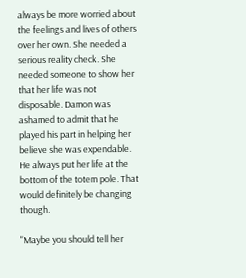always be more worried about the feelings and lives of others over her own. She needed a serious reality check. She needed someone to show her that her life was not disposable. Damon was ashamed to admit that he played his part in helping her believe she was expendable. He always put her life at the bottom of the totem pole. That would definitely be changing though.

"Maybe you should tell her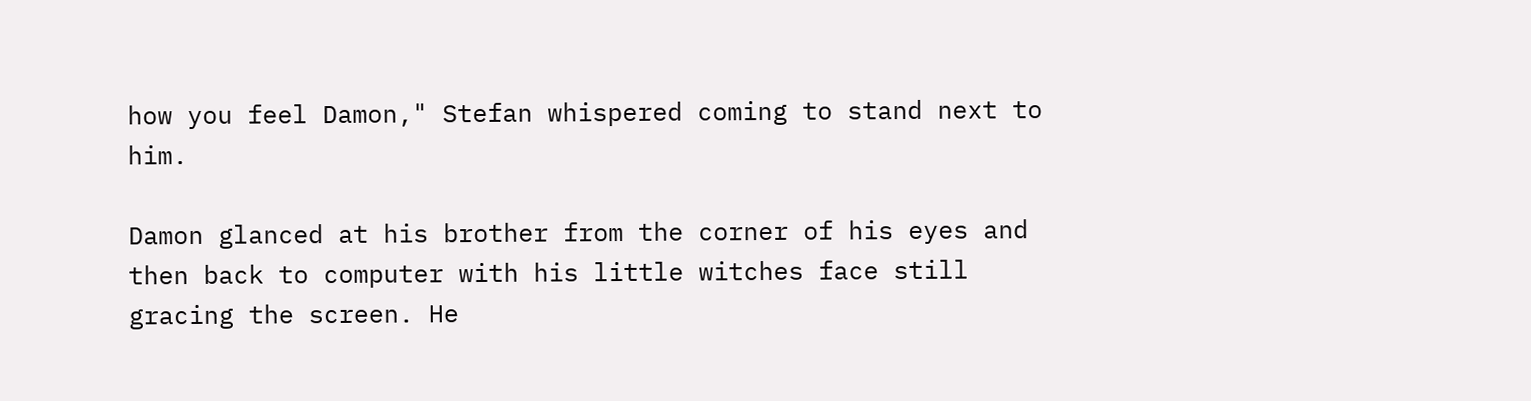how you feel Damon," Stefan whispered coming to stand next to him.

Damon glanced at his brother from the corner of his eyes and then back to computer with his little witches face still gracing the screen. He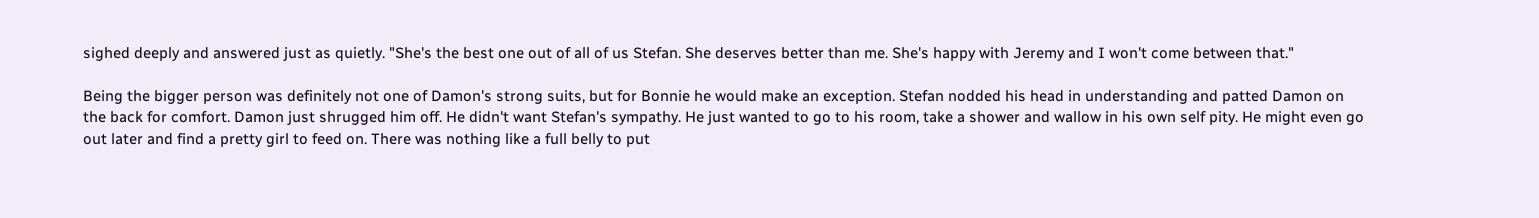sighed deeply and answered just as quietly. "She's the best one out of all of us Stefan. She deserves better than me. She's happy with Jeremy and I won't come between that."

Being the bigger person was definitely not one of Damon's strong suits, but for Bonnie he would make an exception. Stefan nodded his head in understanding and patted Damon on the back for comfort. Damon just shrugged him off. He didn't want Stefan's sympathy. He just wanted to go to his room, take a shower and wallow in his own self pity. He might even go out later and find a pretty girl to feed on. There was nothing like a full belly to put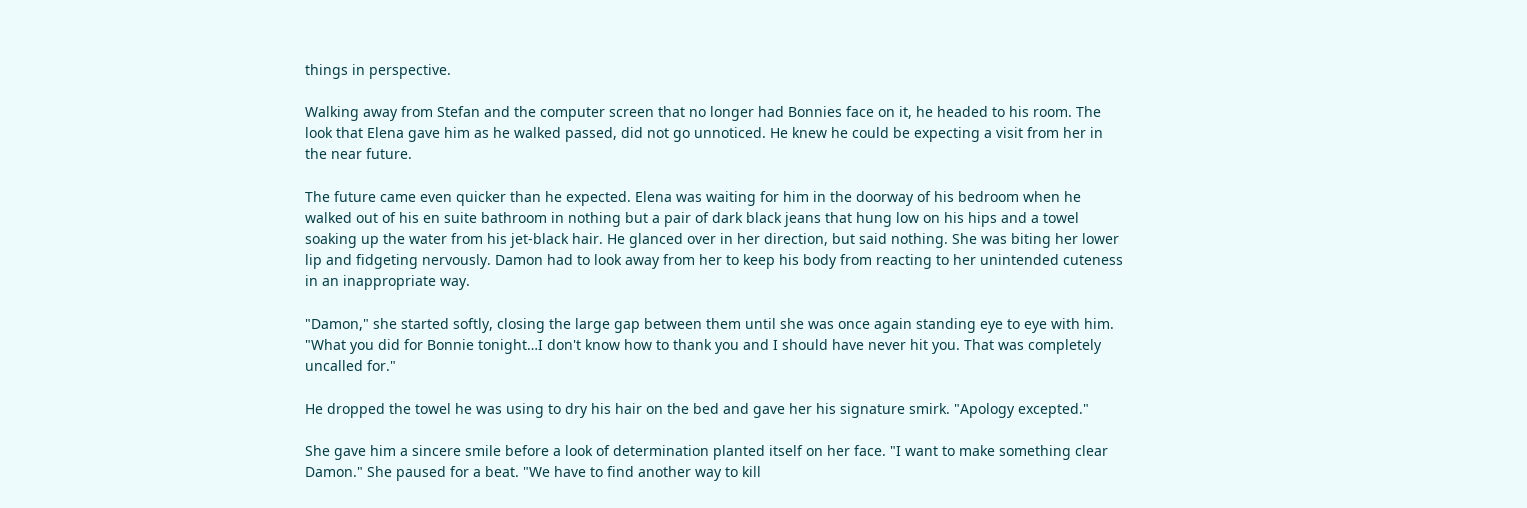things in perspective.

Walking away from Stefan and the computer screen that no longer had Bonnies face on it, he headed to his room. The look that Elena gave him as he walked passed, did not go unnoticed. He knew he could be expecting a visit from her in the near future.

The future came even quicker than he expected. Elena was waiting for him in the doorway of his bedroom when he walked out of his en suite bathroom in nothing but a pair of dark black jeans that hung low on his hips and a towel soaking up the water from his jet-black hair. He glanced over in her direction, but said nothing. She was biting her lower lip and fidgeting nervously. Damon had to look away from her to keep his body from reacting to her unintended cuteness in an inappropriate way.

"Damon," she started softly, closing the large gap between them until she was once again standing eye to eye with him. "What you did for Bonnie tonight…I don't know how to thank you and I should have never hit you. That was completely uncalled for."

He dropped the towel he was using to dry his hair on the bed and gave her his signature smirk. "Apology excepted."

She gave him a sincere smile before a look of determination planted itself on her face. "I want to make something clear Damon." She paused for a beat. "We have to find another way to kill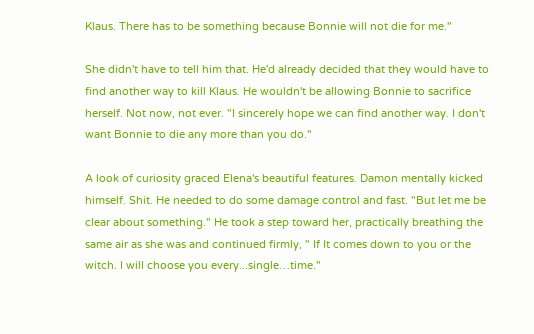Klaus. There has to be something because Bonnie will not die for me."

She didn't have to tell him that. He'd already decided that they would have to find another way to kill Klaus. He wouldn't be allowing Bonnie to sacrifice herself. Not now, not ever. "I sincerely hope we can find another way. I don't want Bonnie to die any more than you do."

A look of curiosity graced Elena's beautiful features. Damon mentally kicked himself. Shit. He needed to do some damage control and fast. "But let me be clear about something." He took a step toward her, practically breathing the same air as she was and continued firmly, " If It comes down to you or the witch. I will choose you every...single…time."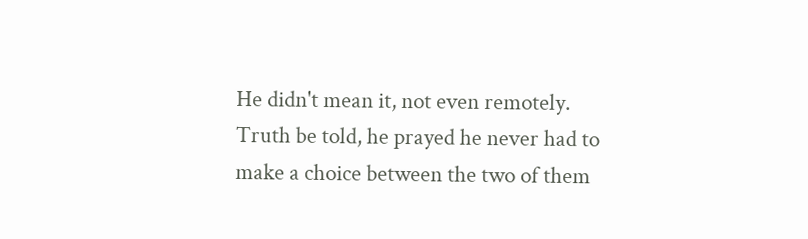He didn't mean it, not even remotely. Truth be told, he prayed he never had to make a choice between the two of them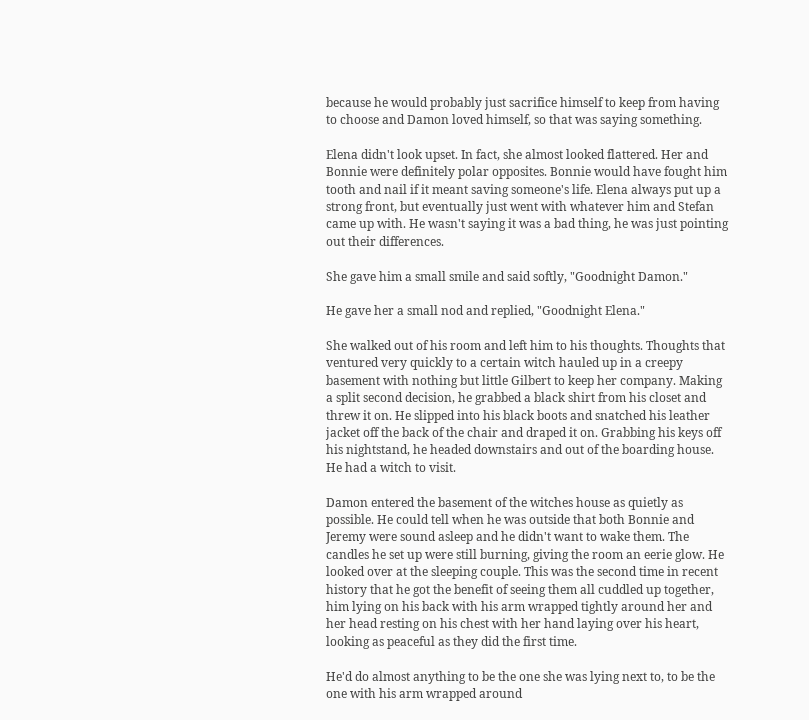because he would probably just sacrifice himself to keep from having to choose and Damon loved himself, so that was saying something.

Elena didn't look upset. In fact, she almost looked flattered. Her and Bonnie were definitely polar opposites. Bonnie would have fought him tooth and nail if it meant saving someone's life. Elena always put up a strong front, but eventually just went with whatever him and Stefan came up with. He wasn't saying it was a bad thing, he was just pointing out their differences.

She gave him a small smile and said softly, "Goodnight Damon."

He gave her a small nod and replied, "Goodnight Elena."

She walked out of his room and left him to his thoughts. Thoughts that ventured very quickly to a certain witch hauled up in a creepy basement with nothing but little Gilbert to keep her company. Making a split second decision, he grabbed a black shirt from his closet and threw it on. He slipped into his black boots and snatched his leather jacket off the back of the chair and draped it on. Grabbing his keys off his nightstand, he headed downstairs and out of the boarding house. He had a witch to visit.

Damon entered the basement of the witches house as quietly as possible. He could tell when he was outside that both Bonnie and Jeremy were sound asleep and he didn't want to wake them. The candles he set up were still burning, giving the room an eerie glow. He looked over at the sleeping couple. This was the second time in recent history that he got the benefit of seeing them all cuddled up together, him lying on his back with his arm wrapped tightly around her and her head resting on his chest with her hand laying over his heart, looking as peaceful as they did the first time.

He'd do almost anything to be the one she was lying next to, to be the one with his arm wrapped around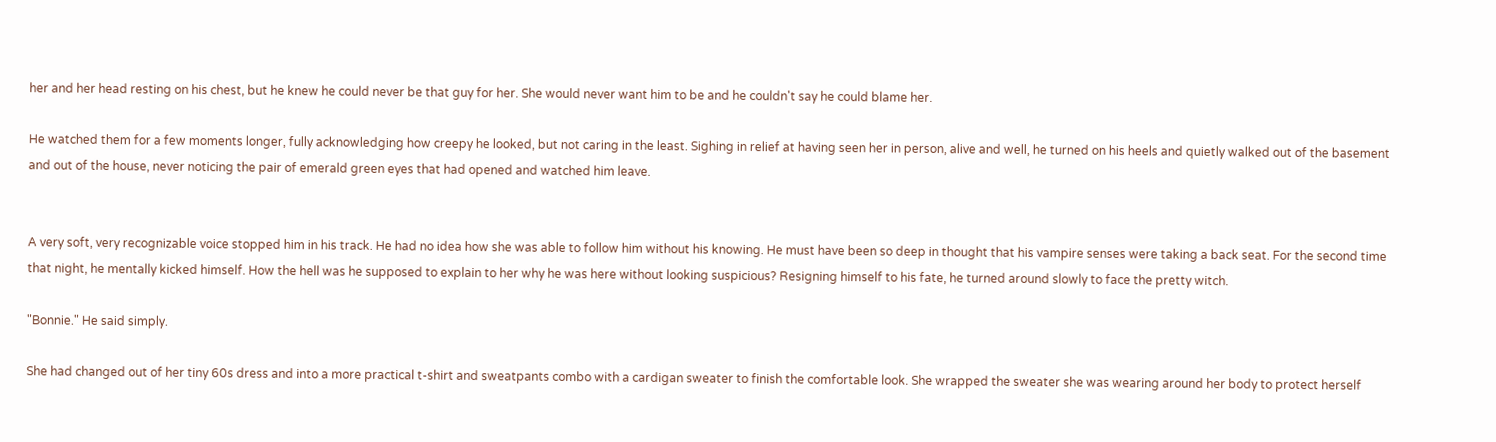her and her head resting on his chest, but he knew he could never be that guy for her. She would never want him to be and he couldn't say he could blame her.

He watched them for a few moments longer, fully acknowledging how creepy he looked, but not caring in the least. Sighing in relief at having seen her in person, alive and well, he turned on his heels and quietly walked out of the basement and out of the house, never noticing the pair of emerald green eyes that had opened and watched him leave.


A very soft, very recognizable voice stopped him in his track. He had no idea how she was able to follow him without his knowing. He must have been so deep in thought that his vampire senses were taking a back seat. For the second time that night, he mentally kicked himself. How the hell was he supposed to explain to her why he was here without looking suspicious? Resigning himself to his fate, he turned around slowly to face the pretty witch.

"Bonnie." He said simply.

She had changed out of her tiny 60s dress and into a more practical t-shirt and sweatpants combo with a cardigan sweater to finish the comfortable look. She wrapped the sweater she was wearing around her body to protect herself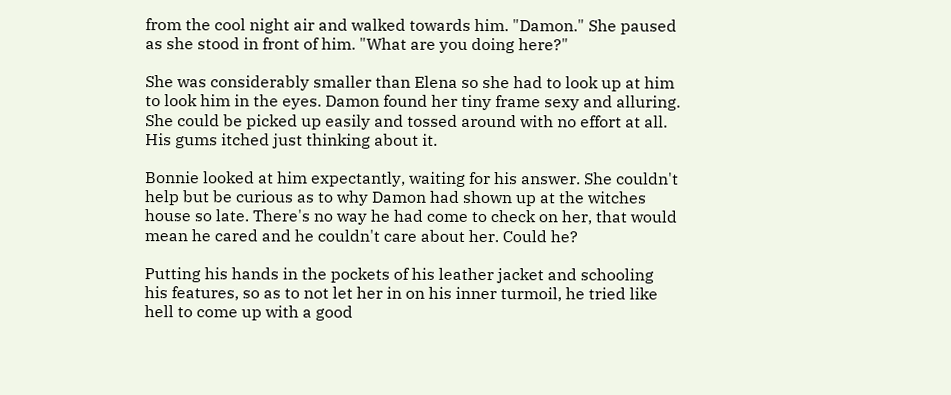from the cool night air and walked towards him. "Damon." She paused as she stood in front of him. "What are you doing here?"

She was considerably smaller than Elena so she had to look up at him to look him in the eyes. Damon found her tiny frame sexy and alluring. She could be picked up easily and tossed around with no effort at all. His gums itched just thinking about it.

Bonnie looked at him expectantly, waiting for his answer. She couldn't help but be curious as to why Damon had shown up at the witches house so late. There's no way he had come to check on her, that would mean he cared and he couldn't care about her. Could he?

Putting his hands in the pockets of his leather jacket and schooling his features, so as to not let her in on his inner turmoil, he tried like hell to come up with a good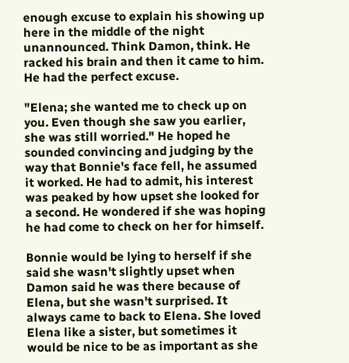enough excuse to explain his showing up here in the middle of the night unannounced. Think Damon, think. He racked his brain and then it came to him. He had the perfect excuse.

"Elena; she wanted me to check up on you. Even though she saw you earlier, she was still worried." He hoped he sounded convincing and judging by the way that Bonnie's face fell, he assumed it worked. He had to admit, his interest was peaked by how upset she looked for a second. He wondered if she was hoping he had come to check on her for himself.

Bonnie would be lying to herself if she said she wasn't slightly upset when Damon said he was there because of Elena, but she wasn't surprised. It always came to back to Elena. She loved Elena like a sister, but sometimes it would be nice to be as important as she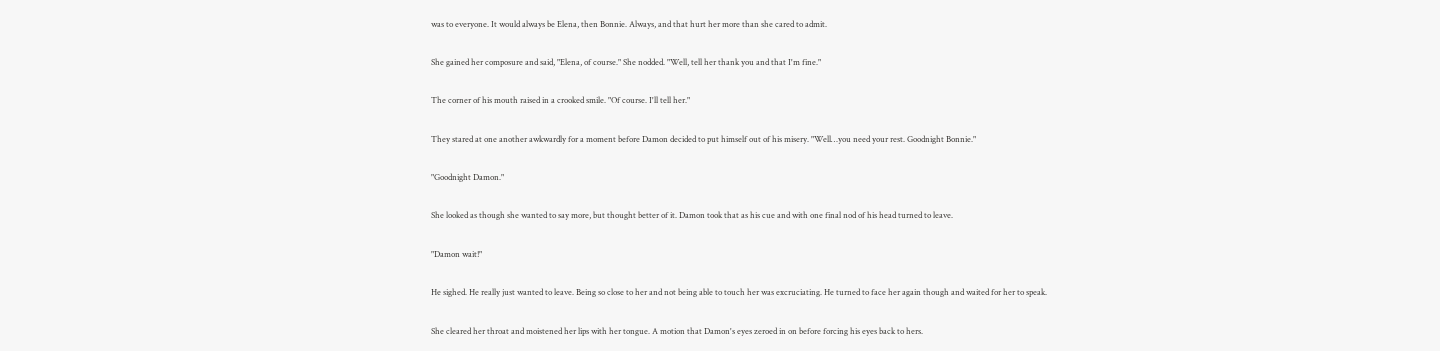was to everyone. It would always be Elena, then Bonnie. Always, and that hurt her more than she cared to admit.

She gained her composure and said, "Elena, of course." She nodded. "Well, tell her thank you and that I'm fine."

The corner of his mouth raised in a crooked smile. "Of course. I'll tell her."

They stared at one another awkwardly for a moment before Damon decided to put himself out of his misery. "Well…you need your rest. Goodnight Bonnie."

"Goodnight Damon."

She looked as though she wanted to say more, but thought better of it. Damon took that as his cue and with one final nod of his head turned to leave.

"Damon wait!"

He sighed. He really just wanted to leave. Being so close to her and not being able to touch her was excruciating. He turned to face her again though and waited for her to speak.

She cleared her throat and moistened her lips with her tongue. A motion that Damon's eyes zeroed in on before forcing his eyes back to hers.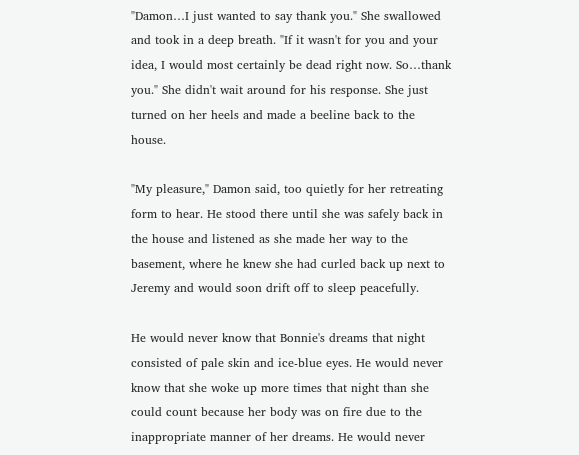"Damon…I just wanted to say thank you." She swallowed and took in a deep breath. "If it wasn't for you and your idea, I would most certainly be dead right now. So…thank you." She didn't wait around for his response. She just turned on her heels and made a beeline back to the house.

"My pleasure," Damon said, too quietly for her retreating form to hear. He stood there until she was safely back in the house and listened as she made her way to the basement, where he knew she had curled back up next to Jeremy and would soon drift off to sleep peacefully.

He would never know that Bonnie's dreams that night consisted of pale skin and ice-blue eyes. He would never know that she woke up more times that night than she could count because her body was on fire due to the inappropriate manner of her dreams. He would never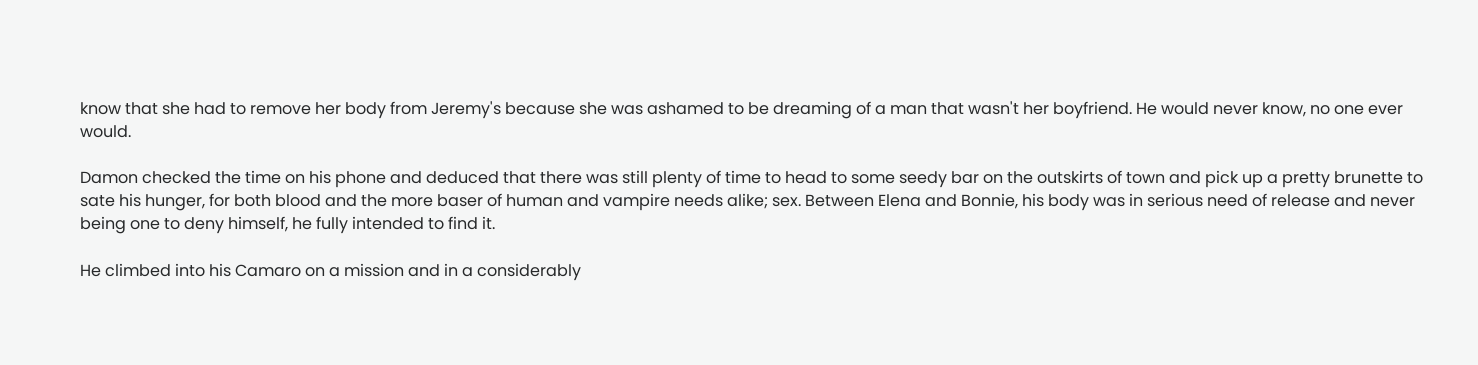know that she had to remove her body from Jeremy's because she was ashamed to be dreaming of a man that wasn't her boyfriend. He would never know, no one ever would.

Damon checked the time on his phone and deduced that there was still plenty of time to head to some seedy bar on the outskirts of town and pick up a pretty brunette to sate his hunger, for both blood and the more baser of human and vampire needs alike; sex. Between Elena and Bonnie, his body was in serious need of release and never being one to deny himself, he fully intended to find it.

He climbed into his Camaro on a mission and in a considerably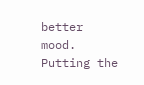better mood. Putting the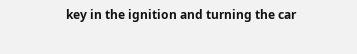key in the ignition and turning the car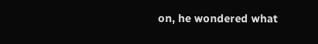on, he wondered what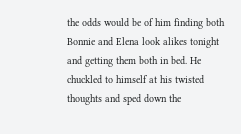the odds would be of him finding both Bonnie and Elena look alikes tonight and getting them both in bed. He chuckled to himself at his twisted thoughts and sped down the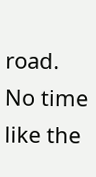road. No time like the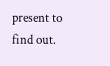present to find out.